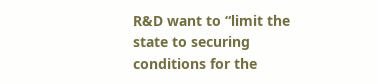R&D want to “limit the state to securing conditions for the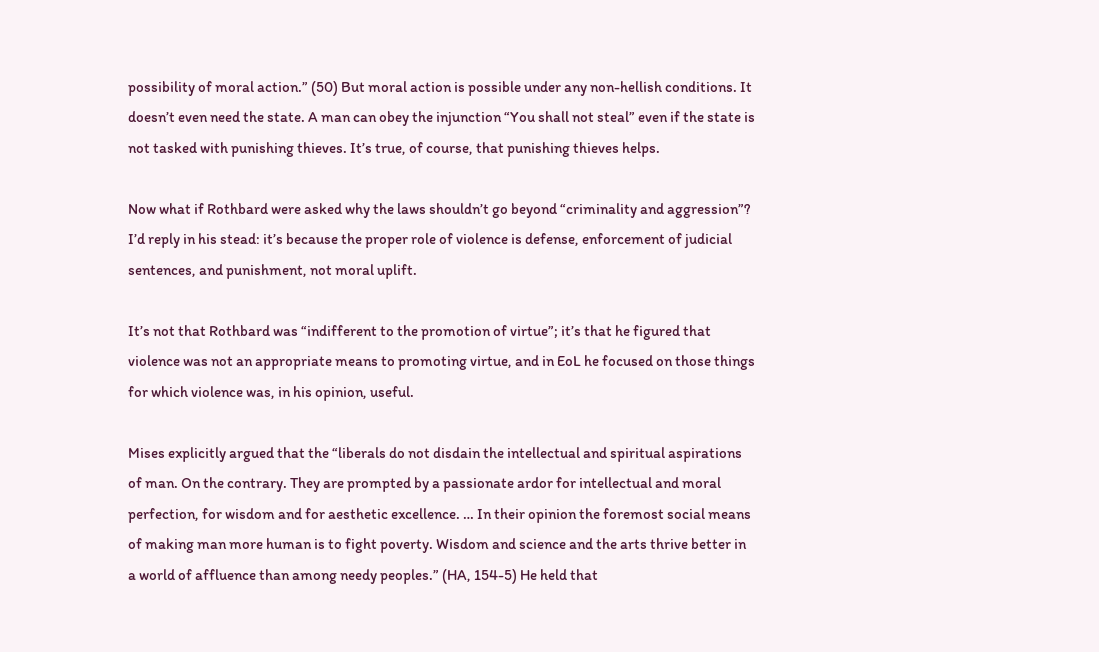possibility of moral action.” (50) But moral action is possible under any non-hellish conditions. It doesn’t even need the state. A man can obey the injunction “You shall not steal” even if the state is not tasked with punishing thieves. It’s true, of course, that punishing thieves helps.

Now what if Rothbard were asked why the laws shouldn’t go beyond “criminality and aggression”? I’d reply in his stead: it’s because the proper role of violence is defense, enforcement of judicial sentences, and punishment, not moral uplift.

It’s not that Rothbard was “indifferent to the promotion of virtue”; it’s that he figured that violence was not an appropriate means to promoting virtue, and in EoL he focused on those things for which violence was, in his opinion, useful.

Mises explicitly argued that the “liberals do not disdain the intellectual and spiritual aspirations of man. On the contrary. They are prompted by a passionate ardor for intellectual and moral perfection, for wisdom and for aesthetic excellence. … In their opinion the foremost social means of making man more human is to fight poverty. Wisdom and science and the arts thrive better in a world of affluence than among needy peoples.” (HA, 154-5) He held that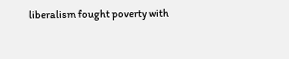liberalism fought poverty with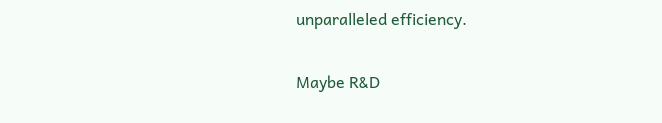unparalleled efficiency.

Maybe R&D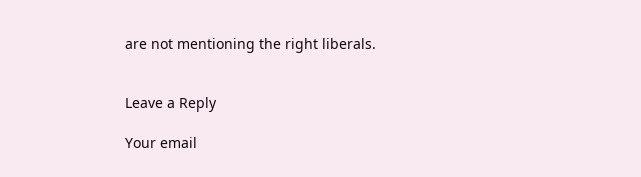are not mentioning the right liberals.


Leave a Reply

Your email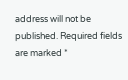address will not be published. Required fields are marked *